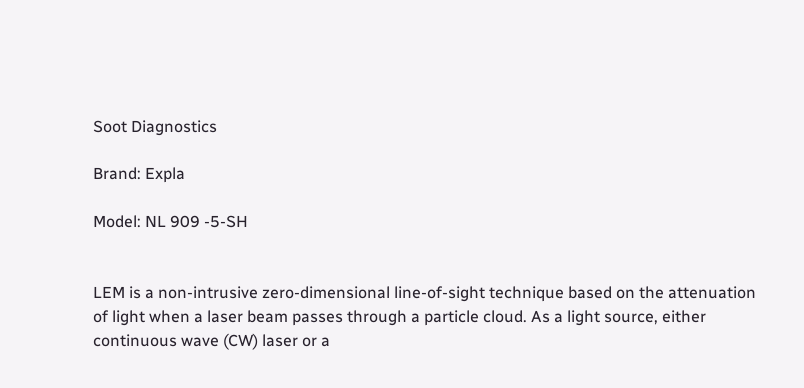Soot Diagnostics

Brand: Expla

Model: NL 909 -5-SH


LEM is a non-intrusive zero-dimensional line-of-sight technique based on the attenuation of light when a laser beam passes through a particle cloud. As a light source, either continuous wave (CW) laser or a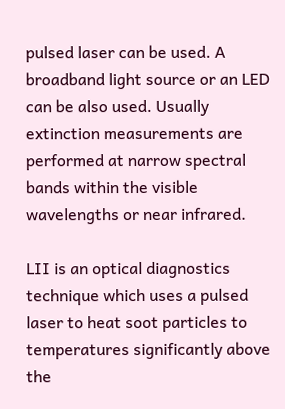pulsed laser can be used. A broadband light source or an LED can be also used. Usually extinction measurements are performed at narrow spectral bands within the visible wavelengths or near infrared.

LII is an optical diagnostics technique which uses a pulsed laser to heat soot particles to temperatures significantly above the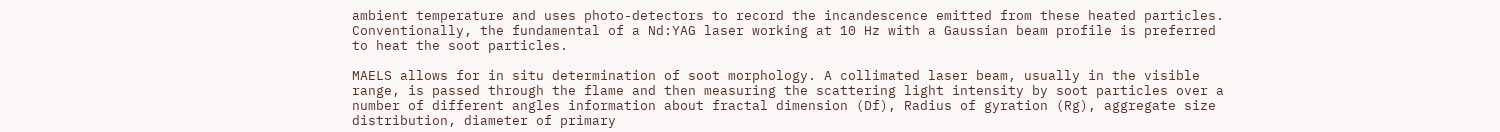ambient temperature and uses photo-detectors to record the incandescence emitted from these heated particles. Conventionally, the fundamental of a Nd:YAG laser working at 10 Hz with a Gaussian beam profile is preferred to heat the soot particles.

MAELS allows for in situ determination of soot morphology. A collimated laser beam, usually in the visible range, is passed through the flame and then measuring the scattering light intensity by soot particles over a number of different angles information about fractal dimension (Df), Radius of gyration (Rg), aggregate size distribution, diameter of primary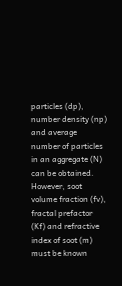particles (dp), number density (np) and average number of particles in an aggregate (N) can be obtained. However, soot volume fraction (fv), fractal prefactor (Kf) and refractive index of soot (m) must be known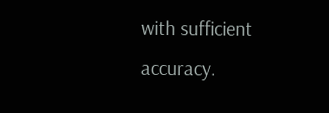with sufficient accuracy.